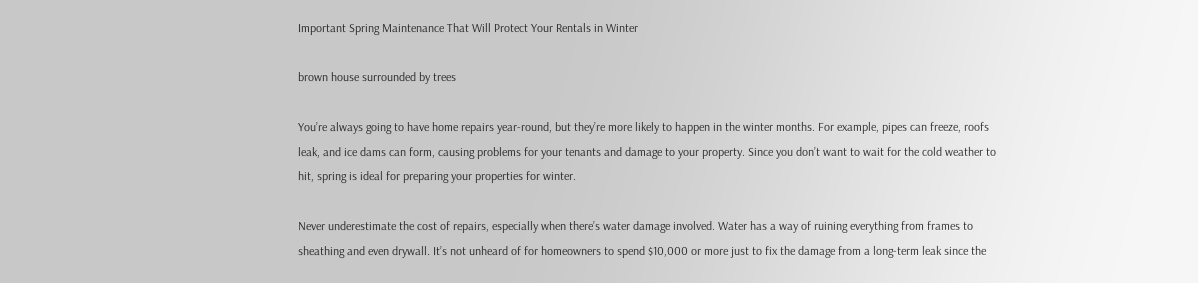Important Spring Maintenance That Will Protect Your Rentals in Winter

brown house surrounded by trees

You’re always going to have home repairs year-round, but they’re more likely to happen in the winter months. For example, pipes can freeze, roofs leak, and ice dams can form, causing problems for your tenants and damage to your property. Since you don’t want to wait for the cold weather to hit, spring is ideal for preparing your properties for winter.

Never underestimate the cost of repairs, especially when there’s water damage involved. Water has a way of ruining everything from frames to sheathing and even drywall. It’s not unheard of for homeowners to spend $10,000 or more just to fix the damage from a long-term leak since the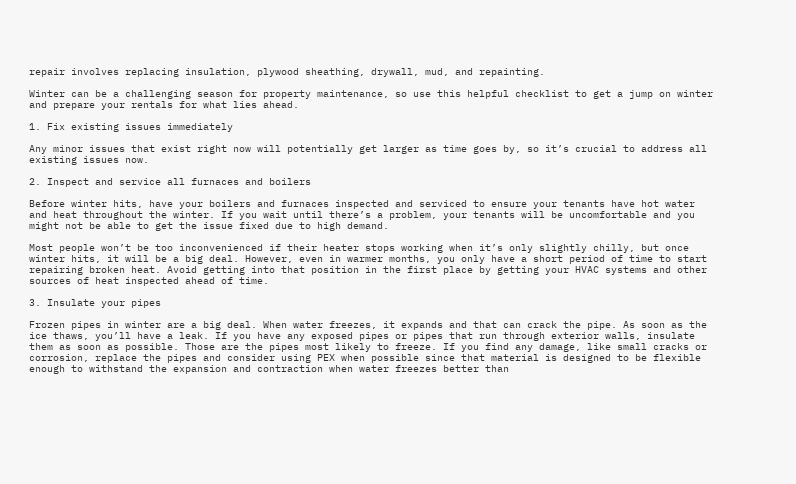repair involves replacing insulation, plywood sheathing, drywall, mud, and repainting.

Winter can be a challenging season for property maintenance, so use this helpful checklist to get a jump on winter and prepare your rentals for what lies ahead.

1. Fix existing issues immediately

Any minor issues that exist right now will potentially get larger as time goes by, so it’s crucial to address all existing issues now.

2. Inspect and service all furnaces and boilers

Before winter hits, have your boilers and furnaces inspected and serviced to ensure your tenants have hot water and heat throughout the winter. If you wait until there’s a problem, your tenants will be uncomfortable and you might not be able to get the issue fixed due to high demand.

Most people won’t be too inconvenienced if their heater stops working when it’s only slightly chilly, but once winter hits, it will be a big deal. However, even in warmer months, you only have a short period of time to start repairing broken heat. Avoid getting into that position in the first place by getting your HVAC systems and other sources of heat inspected ahead of time.

3. Insulate your pipes

Frozen pipes in winter are a big deal. When water freezes, it expands and that can crack the pipe. As soon as the ice thaws, you’ll have a leak. If you have any exposed pipes or pipes that run through exterior walls, insulate them as soon as possible. Those are the pipes most likely to freeze. If you find any damage, like small cracks or corrosion, replace the pipes and consider using PEX when possible since that material is designed to be flexible enough to withstand the expansion and contraction when water freezes better than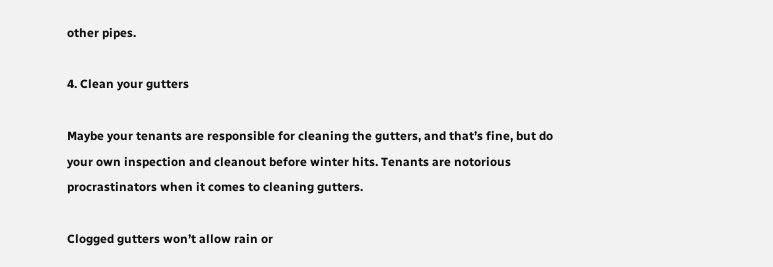other pipes.

4. Clean your gutters

Maybe your tenants are responsible for cleaning the gutters, and that’s fine, but do your own inspection and cleanout before winter hits. Tenants are notorious procrastinators when it comes to cleaning gutters.

Clogged gutters won’t allow rain or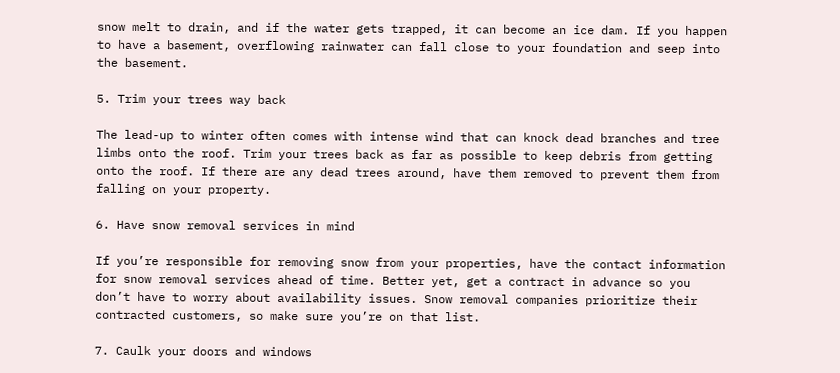snow melt to drain, and if the water gets trapped, it can become an ice dam. If you happen to have a basement, overflowing rainwater can fall close to your foundation and seep into the basement.

5. Trim your trees way back

The lead-up to winter often comes with intense wind that can knock dead branches and tree limbs onto the roof. Trim your trees back as far as possible to keep debris from getting onto the roof. If there are any dead trees around, have them removed to prevent them from falling on your property.

6. Have snow removal services in mind

If you’re responsible for removing snow from your properties, have the contact information for snow removal services ahead of time. Better yet, get a contract in advance so you don’t have to worry about availability issues. Snow removal companies prioritize their contracted customers, so make sure you’re on that list.

7. Caulk your doors and windows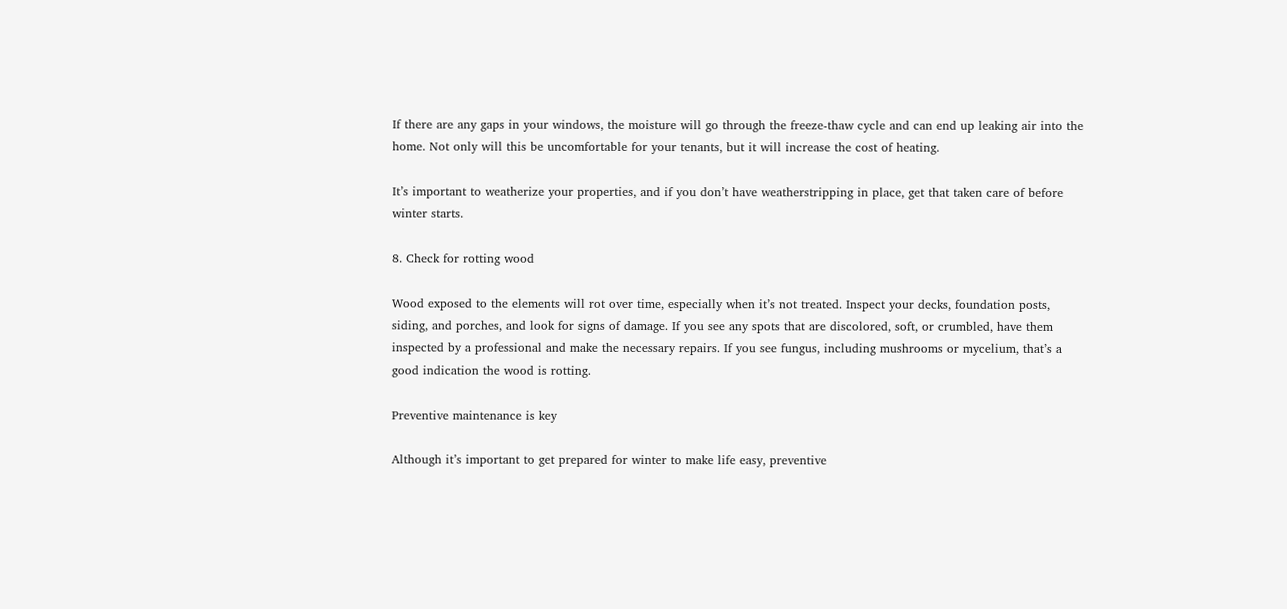If there are any gaps in your windows, the moisture will go through the freeze-thaw cycle and can end up leaking air into the home. Not only will this be uncomfortable for your tenants, but it will increase the cost of heating.

It’s important to weatherize your properties, and if you don’t have weatherstripping in place, get that taken care of before winter starts.

8. Check for rotting wood

Wood exposed to the elements will rot over time, especially when it’s not treated. Inspect your decks, foundation posts, siding, and porches, and look for signs of damage. If you see any spots that are discolored, soft, or crumbled, have them inspected by a professional and make the necessary repairs. If you see fungus, including mushrooms or mycelium, that’s a good indication the wood is rotting.

Preventive maintenance is key

Although it’s important to get prepared for winter to make life easy, preventive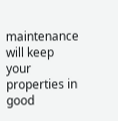maintenance will keep your properties in good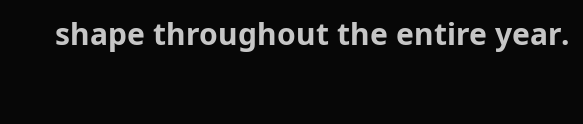shape throughout the entire year.